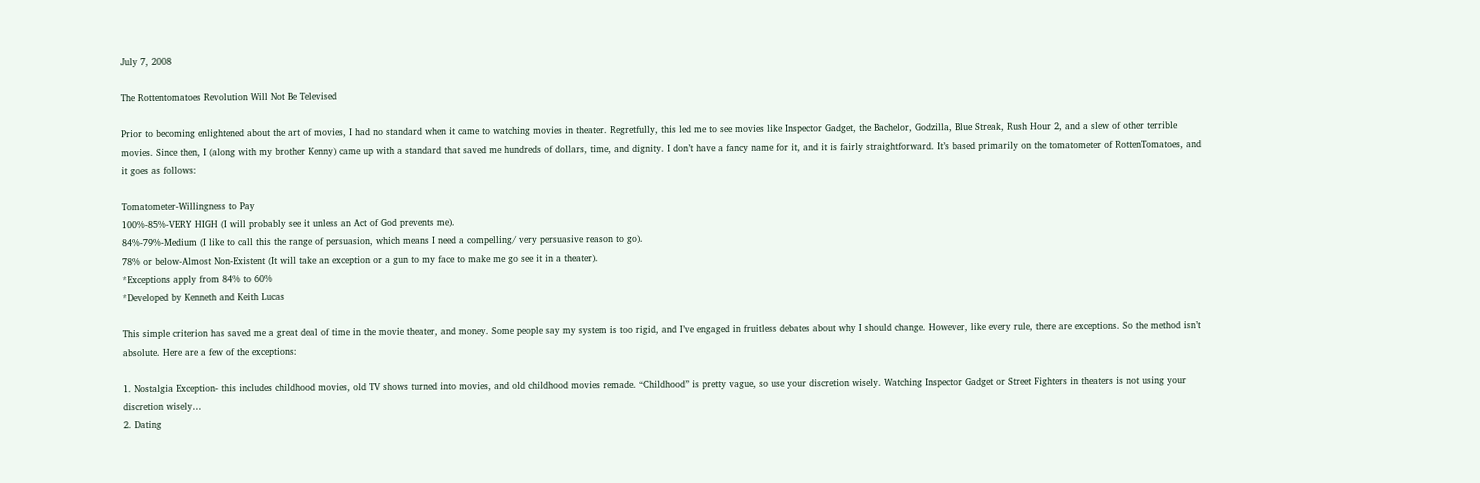July 7, 2008

The Rottentomatoes Revolution Will Not Be Televised

Prior to becoming enlightened about the art of movies, I had no standard when it came to watching movies in theater. Regretfully, this led me to see movies like Inspector Gadget, the Bachelor, Godzilla, Blue Streak, Rush Hour 2, and a slew of other terrible movies. Since then, I (along with my brother Kenny) came up with a standard that saved me hundreds of dollars, time, and dignity. I don’t have a fancy name for it, and it is fairly straightforward. It’s based primarily on the tomatometer of RottenTomatoes, and it goes as follows:

Tomatometer-Willingness to Pay
100%-85%-VERY HIGH (I will probably see it unless an Act of God prevents me).
84%-79%-Medium (I like to call this the range of persuasion, which means I need a compelling/ very persuasive reason to go).
78% or below-Almost Non-Existent (It will take an exception or a gun to my face to make me go see it in a theater).
*Exceptions apply from 84% to 60%
*Developed by Kenneth and Keith Lucas

This simple criterion has saved me a great deal of time in the movie theater, and money. Some people say my system is too rigid, and I’ve engaged in fruitless debates about why I should change. However, like every rule, there are exceptions. So the method isn’t absolute. Here are a few of the exceptions:

1. Nostalgia Exception- this includes childhood movies, old TV shows turned into movies, and old childhood movies remade. “Childhood” is pretty vague, so use your discretion wisely. Watching Inspector Gadget or Street Fighters in theaters is not using your discretion wisely…
2. Dating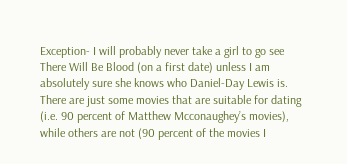Exception- I will probably never take a girl to go see There Will Be Blood (on a first date) unless I am absolutely sure she knows who Daniel-Day Lewis is. There are just some movies that are suitable for dating (i.e. 90 percent of Matthew Mcconaughey’s movies), while others are not (90 percent of the movies I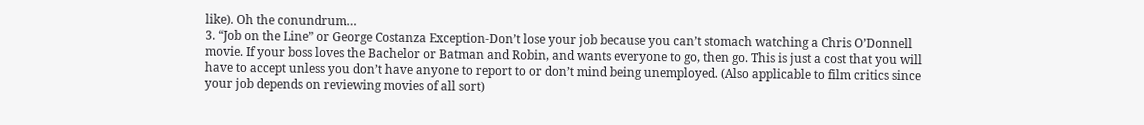like). Oh the conundrum…
3. “Job on the Line” or George Costanza Exception-Don’t lose your job because you can’t stomach watching a Chris O’Donnell movie. If your boss loves the Bachelor or Batman and Robin, and wants everyone to go, then go. This is just a cost that you will have to accept unless you don’t have anyone to report to or don’t mind being unemployed. (Also applicable to film critics since your job depends on reviewing movies of all sort)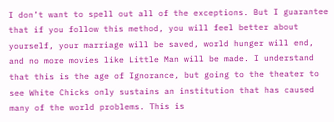I don’t want to spell out all of the exceptions. But I guarantee that if you follow this method, you will feel better about yourself, your marriage will be saved, world hunger will end, and no more movies like Little Man will be made. I understand that this is the age of Ignorance, but going to the theater to see White Chicks only sustains an institution that has caused many of the world problems. This is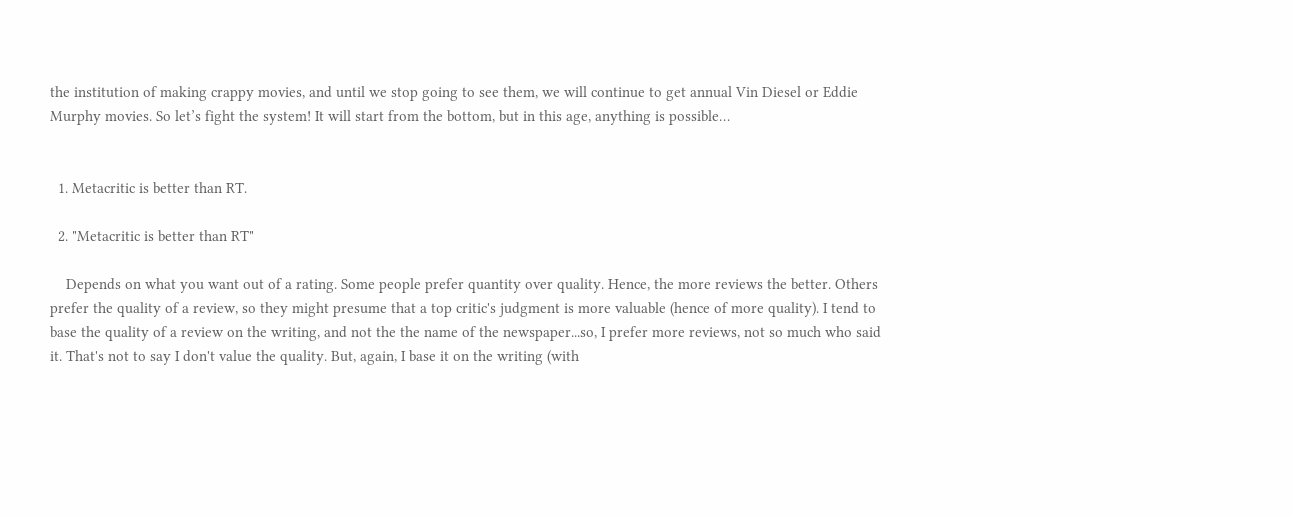the institution of making crappy movies, and until we stop going to see them, we will continue to get annual Vin Diesel or Eddie Murphy movies. So let’s fight the system! It will start from the bottom, but in this age, anything is possible…


  1. Metacritic is better than RT.

  2. "Metacritic is better than RT"

    Depends on what you want out of a rating. Some people prefer quantity over quality. Hence, the more reviews the better. Others prefer the quality of a review, so they might presume that a top critic's judgment is more valuable (hence of more quality). I tend to base the quality of a review on the writing, and not the the name of the newspaper...so, I prefer more reviews, not so much who said it. That's not to say I don't value the quality. But, again, I base it on the writing (with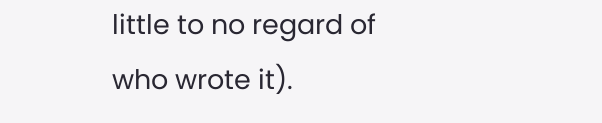little to no regard of who wrote it).